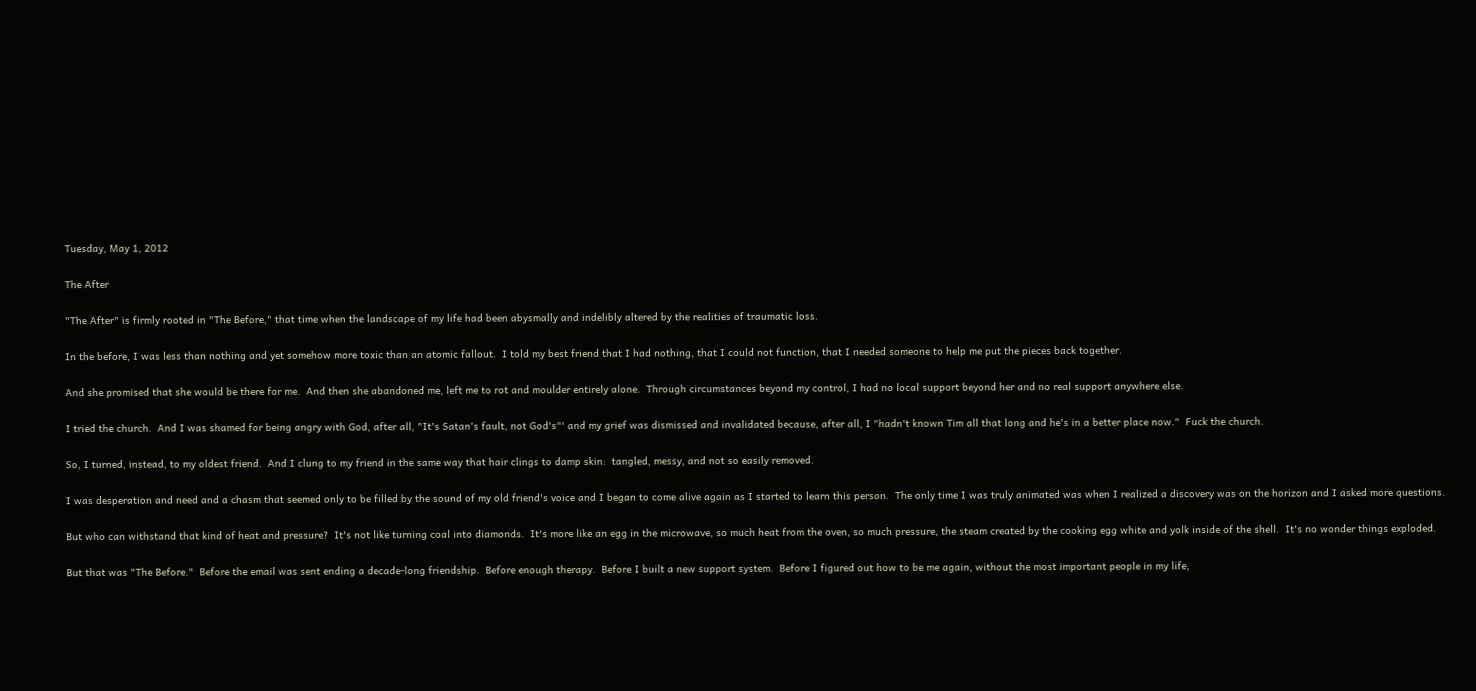Tuesday, May 1, 2012

The After

"The After" is firmly rooted in "The Before," that time when the landscape of my life had been abysmally and indelibly altered by the realities of traumatic loss.

In the before, I was less than nothing and yet somehow more toxic than an atomic fallout.  I told my best friend that I had nothing, that I could not function, that I needed someone to help me put the pieces back together.

And she promised that she would be there for me.  And then she abandoned me, left me to rot and moulder entirely alone.  Through circumstances beyond my control, I had no local support beyond her and no real support anywhere else.

I tried the church.  And I was shamed for being angry with God, after all, "It's Satan's fault, not God's"' and my grief was dismissed and invalidated because, after all, I "hadn't known Tim all that long and he's in a better place now."  Fuck the church.

So, I turned, instead, to my oldest friend.  And I clung to my friend in the same way that hair clings to damp skin:  tangled, messy, and not so easily removed.

I was desperation and need and a chasm that seemed only to be filled by the sound of my old friend's voice and I began to come alive again as I started to learn this person.  The only time I was truly animated was when I realized a discovery was on the horizon and I asked more questions.

But who can withstand that kind of heat and pressure?  It's not like turning coal into diamonds.  It's more like an egg in the microwave, so much heat from the oven, so much pressure, the steam created by the cooking egg white and yolk inside of the shell.  It's no wonder things exploded.

But that was "The Before."  Before the email was sent ending a decade-long friendship.  Before enough therapy.  Before I built a new support system.  Before I figured out how to be me again, without the most important people in my life,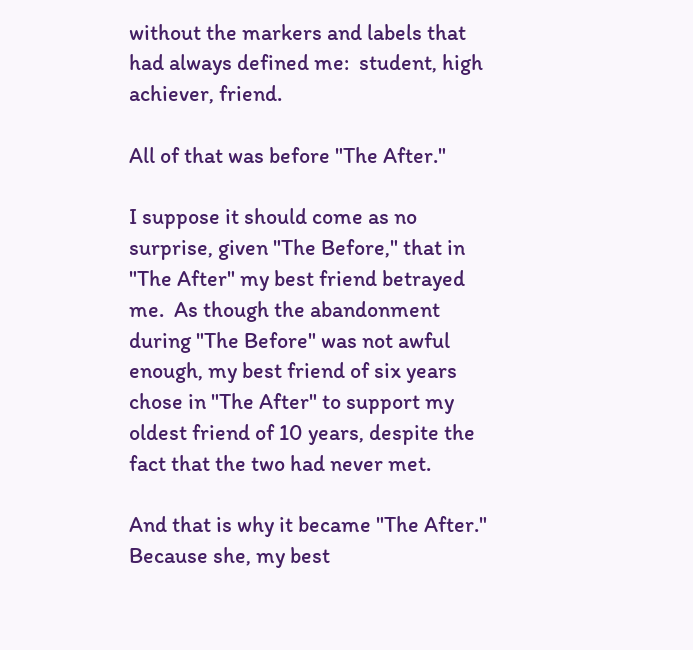without the markers and labels that had always defined me:  student, high achiever, friend.

All of that was before "The After."

I suppose it should come as no surprise, given "The Before," that in "The After" my best friend betrayed me.  As though the abandonment during "The Before" was not awful enough, my best friend of six years chose in "The After" to support my oldest friend of 10 years, despite the fact that the two had never met.

And that is why it became "The After."  Because she, my best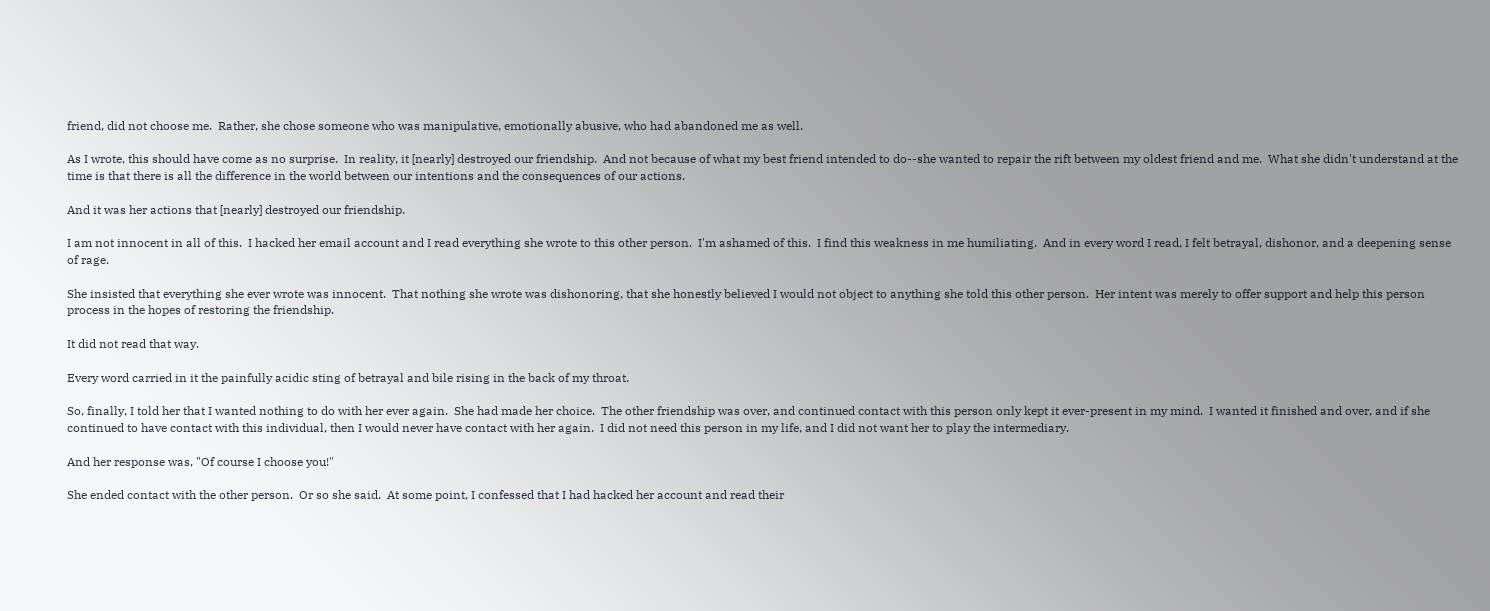friend, did not choose me.  Rather, she chose someone who was manipulative, emotionally abusive, who had abandoned me as well.

As I wrote, this should have come as no surprise.  In reality, it [nearly] destroyed our friendship.  And not because of what my best friend intended to do--she wanted to repair the rift between my oldest friend and me.  What she didn't understand at the time is that there is all the difference in the world between our intentions and the consequences of our actions.

And it was her actions that [nearly] destroyed our friendship.

I am not innocent in all of this.  I hacked her email account and I read everything she wrote to this other person.  I'm ashamed of this.  I find this weakness in me humiliating.  And in every word I read, I felt betrayal, dishonor, and a deepening sense of rage.

She insisted that everything she ever wrote was innocent.  That nothing she wrote was dishonoring, that she honestly believed I would not object to anything she told this other person.  Her intent was merely to offer support and help this person process in the hopes of restoring the friendship.

It did not read that way.

Every word carried in it the painfully acidic sting of betrayal and bile rising in the back of my throat.

So, finally, I told her that I wanted nothing to do with her ever again.  She had made her choice.  The other friendship was over, and continued contact with this person only kept it ever-present in my mind.  I wanted it finished and over, and if she continued to have contact with this individual, then I would never have contact with her again.  I did not need this person in my life, and I did not want her to play the intermediary.

And her response was, "Of course I choose you!"

She ended contact with the other person.  Or so she said.  At some point, I confessed that I had hacked her account and read their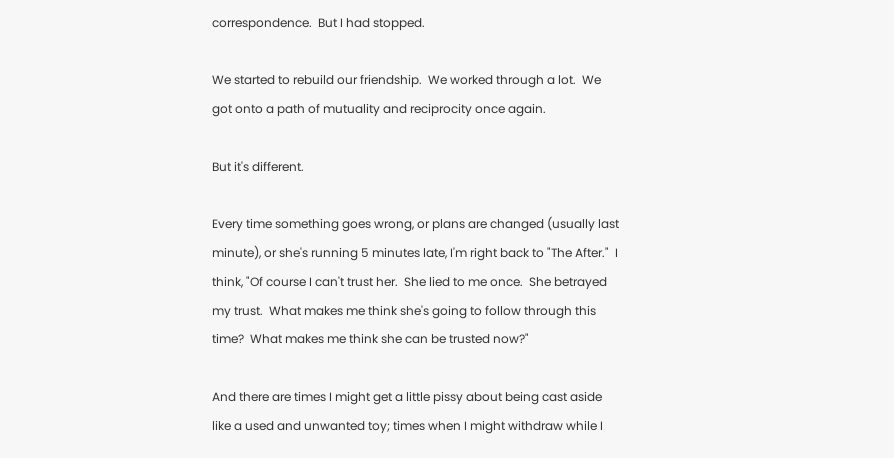correspondence.  But I had stopped.

We started to rebuild our friendship.  We worked through a lot.  We got onto a path of mutuality and reciprocity once again.

But it's different.

Every time something goes wrong, or plans are changed (usually last minute), or she's running 5 minutes late, I'm right back to "The After."  I think, "Of course I can't trust her.  She lied to me once.  She betrayed my trust.  What makes me think she's going to follow through this time?  What makes me think she can be trusted now?"

And there are times I might get a little pissy about being cast aside like a used and unwanted toy; times when I might withdraw while I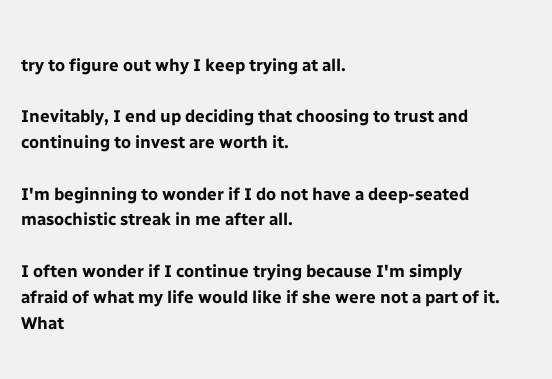try to figure out why I keep trying at all.

Inevitably, I end up deciding that choosing to trust and continuing to invest are worth it.

I'm beginning to wonder if I do not have a deep-seated masochistic streak in me after all.

I often wonder if I continue trying because I'm simply afraid of what my life would like if she were not a part of it.  What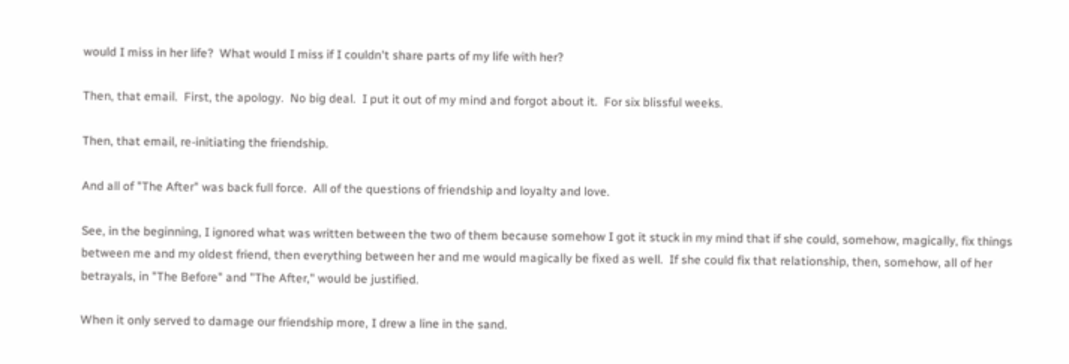would I miss in her life?  What would I miss if I couldn't share parts of my life with her?

Then, that email.  First, the apology.  No big deal.  I put it out of my mind and forgot about it.  For six blissful weeks.

Then, that email, re-initiating the friendship.

And all of "The After" was back full force.  All of the questions of friendship and loyalty and love.

See, in the beginning, I ignored what was written between the two of them because somehow I got it stuck in my mind that if she could, somehow, magically, fix things between me and my oldest friend, then everything between her and me would magically be fixed as well.  If she could fix that relationship, then, somehow, all of her betrayals, in "The Before" and "The After," would be justified.

When it only served to damage our friendship more, I drew a line in the sand.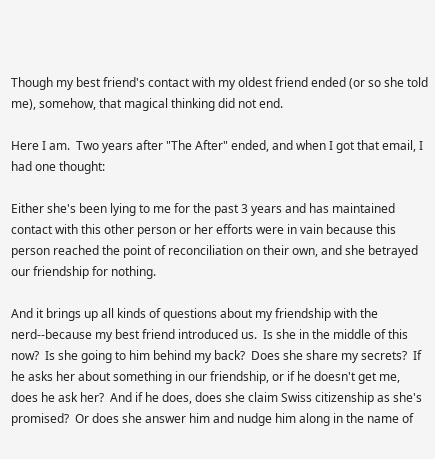Though my best friend's contact with my oldest friend ended (or so she told me), somehow, that magical thinking did not end.

Here I am.  Two years after "The After" ended, and when I got that email, I had one thought:

Either she's been lying to me for the past 3 years and has maintained contact with this other person or her efforts were in vain because this person reached the point of reconciliation on their own, and she betrayed our friendship for nothing.

And it brings up all kinds of questions about my friendship with the nerd--because my best friend introduced us.  Is she in the middle of this now?  Is she going to him behind my back?  Does she share my secrets?  If he asks her about something in our friendship, or if he doesn't get me, does he ask her?  And if he does, does she claim Swiss citizenship as she's promised?  Or does she answer him and nudge him along in the name of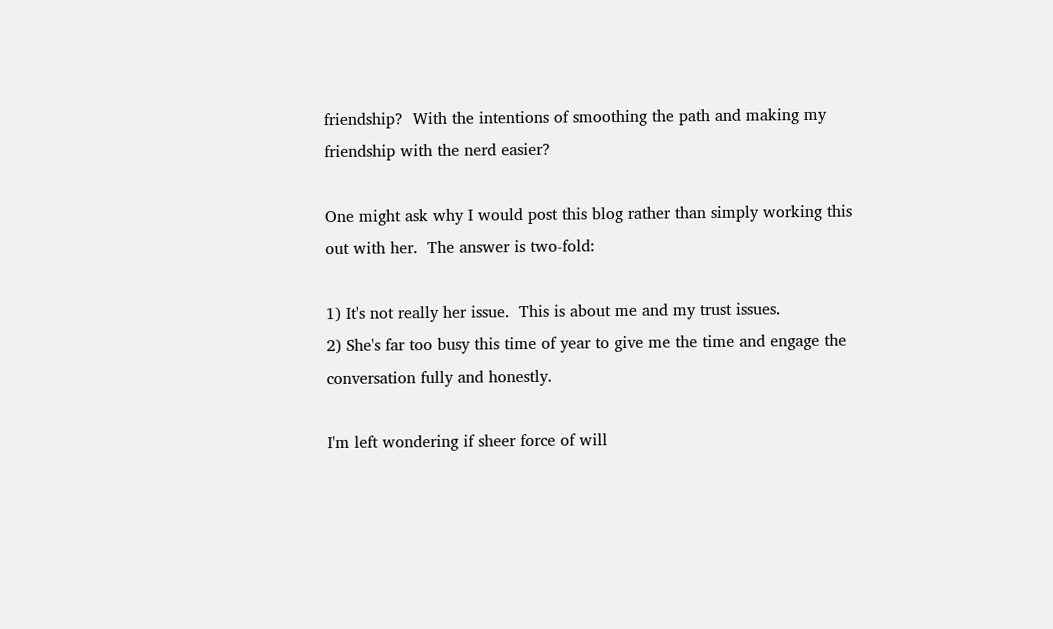friendship?  With the intentions of smoothing the path and making my friendship with the nerd easier?

One might ask why I would post this blog rather than simply working this out with her.  The answer is two-fold:

1) It's not really her issue.  This is about me and my trust issues.
2) She's far too busy this time of year to give me the time and engage the conversation fully and honestly.

I'm left wondering if sheer force of will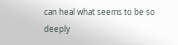can heal what seems to be so deeply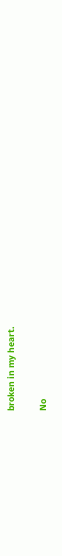broken in my heart.

No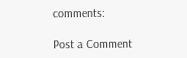comments:

Post a Comment